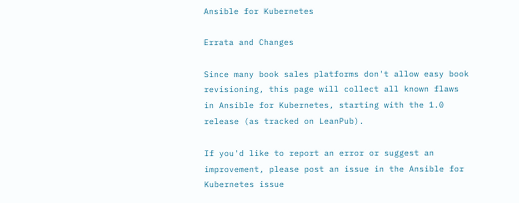Ansible for Kubernetes

Errata and Changes

Since many book sales platforms don't allow easy book revisioning, this page will collect all known flaws in Ansible for Kubernetes, starting with the 1.0 release (as tracked on LeanPub).

If you'd like to report an error or suggest an improvement, please post an issue in the Ansible for Kubernetes issue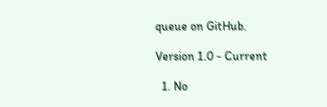queue on GitHub.

Version 1.0 - Current

  1. No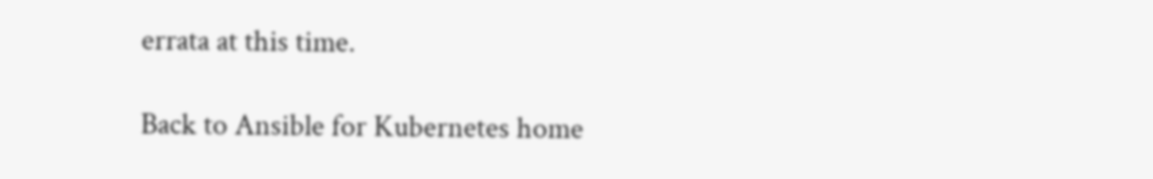errata at this time.

Back to Ansible for Kubernetes home